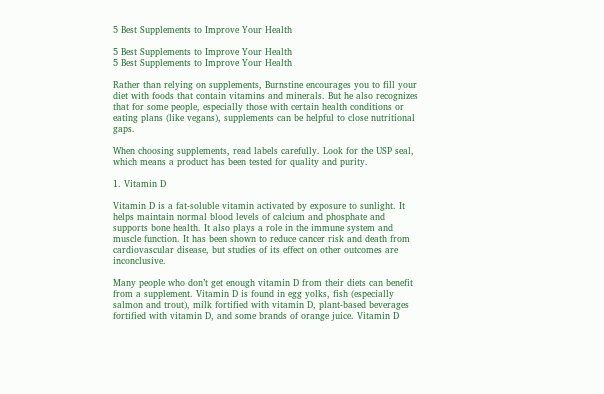5 Best Supplements to Improve Your Health

5 Best Supplements to Improve Your Health
5 Best Supplements to Improve Your Health

Rather than relying on supplements, Burnstine encourages you to fill your diet with foods that contain vitamins and minerals. But he also recognizes that for some people, especially those with certain health conditions or eating plans (like vegans), supplements can be helpful to close nutritional gaps.

When choosing supplements, read labels carefully. Look for the USP seal, which means a product has been tested for quality and purity.

1. Vitamin D

Vitamin D is a fat-soluble vitamin activated by exposure to sunlight. It helps maintain normal blood levels of calcium and phosphate and supports bone health. It also plays a role in the immune system and muscle function. It has been shown to reduce cancer risk and death from cardiovascular disease, but studies of its effect on other outcomes are inconclusive.

Many people who don’t get enough vitamin D from their diets can benefit from a supplement. Vitamin D is found in egg yolks, fish (especially salmon and trout), milk fortified with vitamin D, plant-based beverages fortified with vitamin D, and some brands of orange juice. Vitamin D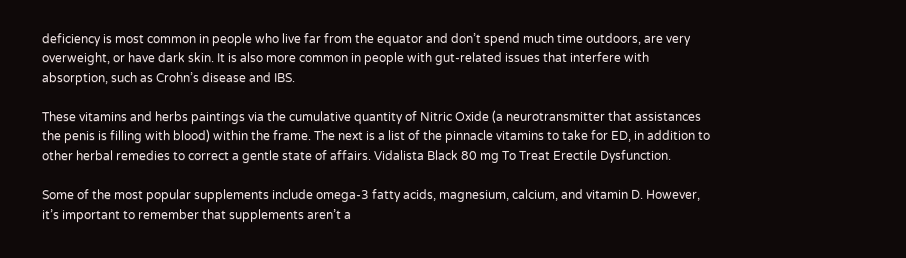deficiency is most common in people who live far from the equator and don’t spend much time outdoors, are very overweight, or have dark skin. It is also more common in people with gut-related issues that interfere with absorption, such as Crohn’s disease and IBS.

These vitamins and herbs paintings via the cumulative quantity of Nitric Oxide (a neurotransmitter that assistances the penis is filling with blood) within the frame. The next is a list of the pinnacle vitamins to take for ED, in addition to other herbal remedies to correct a gentle state of affairs. Vidalista Black 80 mg To Treat Erectile Dysfunction.

Some of the most popular supplements include omega-3 fatty acids, magnesium, calcium, and vitamin D. However, it’s important to remember that supplements aren’t a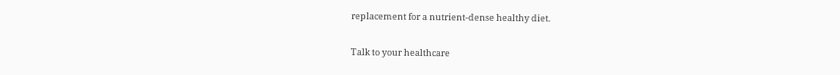replacement for a nutrient-dense healthy diet.

Talk to your healthcare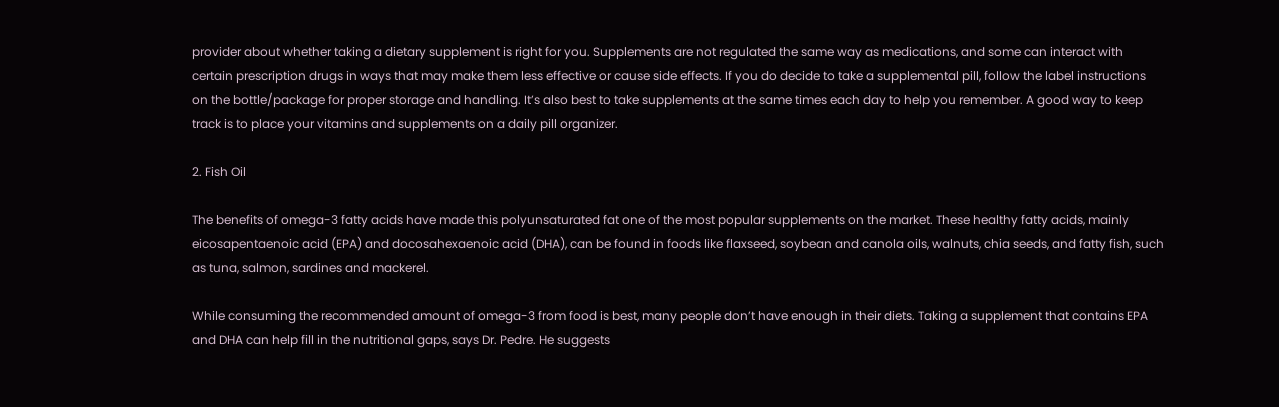provider about whether taking a dietary supplement is right for you. Supplements are not regulated the same way as medications, and some can interact with certain prescription drugs in ways that may make them less effective or cause side effects. If you do decide to take a supplemental pill, follow the label instructions on the bottle/package for proper storage and handling. It’s also best to take supplements at the same times each day to help you remember. A good way to keep track is to place your vitamins and supplements on a daily pill organizer.

2. Fish Oil

The benefits of omega-3 fatty acids have made this polyunsaturated fat one of the most popular supplements on the market. These healthy fatty acids, mainly eicosapentaenoic acid (EPA) and docosahexaenoic acid (DHA), can be found in foods like flaxseed, soybean and canola oils, walnuts, chia seeds, and fatty fish, such as tuna, salmon, sardines and mackerel.

While consuming the recommended amount of omega-3 from food is best, many people don’t have enough in their diets. Taking a supplement that contains EPA and DHA can help fill in the nutritional gaps, says Dr. Pedre. He suggests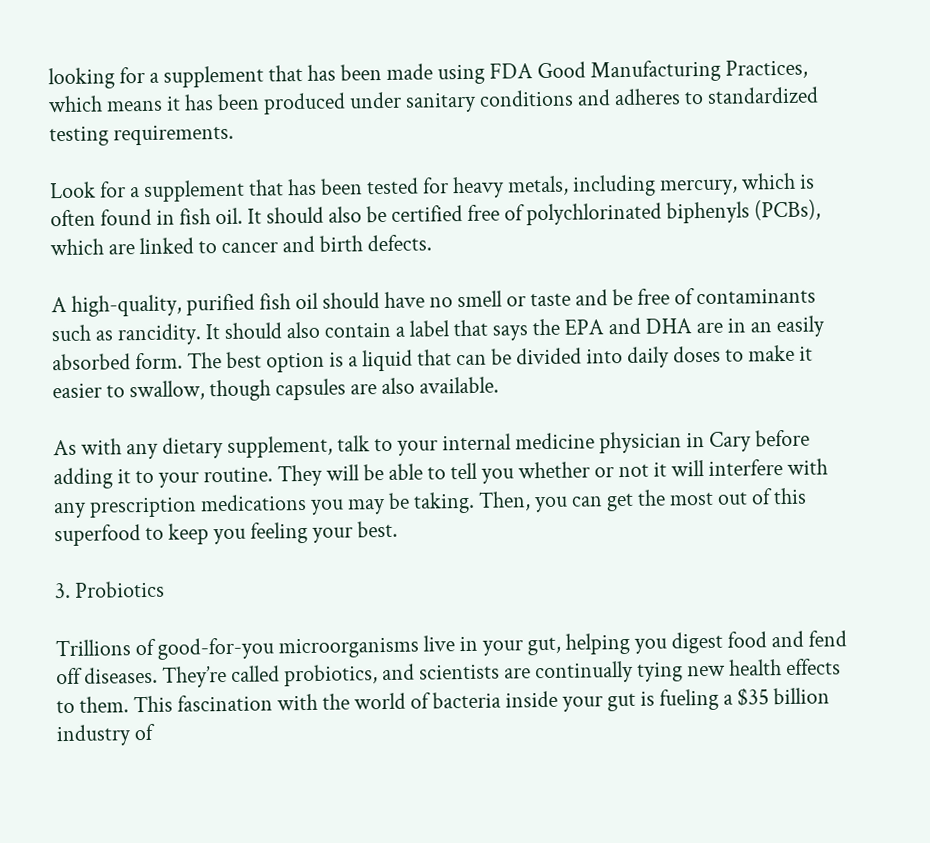looking for a supplement that has been made using FDA Good Manufacturing Practices, which means it has been produced under sanitary conditions and adheres to standardized testing requirements.

Look for a supplement that has been tested for heavy metals, including mercury, which is often found in fish oil. It should also be certified free of polychlorinated biphenyls (PCBs), which are linked to cancer and birth defects.

A high-quality, purified fish oil should have no smell or taste and be free of contaminants such as rancidity. It should also contain a label that says the EPA and DHA are in an easily absorbed form. The best option is a liquid that can be divided into daily doses to make it easier to swallow, though capsules are also available.

As with any dietary supplement, talk to your internal medicine physician in Cary before adding it to your routine. They will be able to tell you whether or not it will interfere with any prescription medications you may be taking. Then, you can get the most out of this superfood to keep you feeling your best.

3. Probiotics

Trillions of good-for-you microorganisms live in your gut, helping you digest food and fend off diseases. They’re called probiotics, and scientists are continually tying new health effects to them. This fascination with the world of bacteria inside your gut is fueling a $35 billion industry of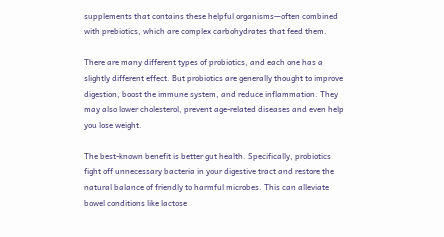supplements that contains these helpful organisms—often combined with prebiotics, which are complex carbohydrates that feed them.

There are many different types of probiotics, and each one has a slightly different effect. But probiotics are generally thought to improve digestion, boost the immune system, and reduce inflammation. They may also lower cholesterol, prevent age-related diseases and even help you lose weight.

The best-known benefit is better gut health. Specifically, probiotics fight off unnecessary bacteria in your digestive tract and restore the natural balance of friendly to harmful microbes. This can alleviate bowel conditions like lactose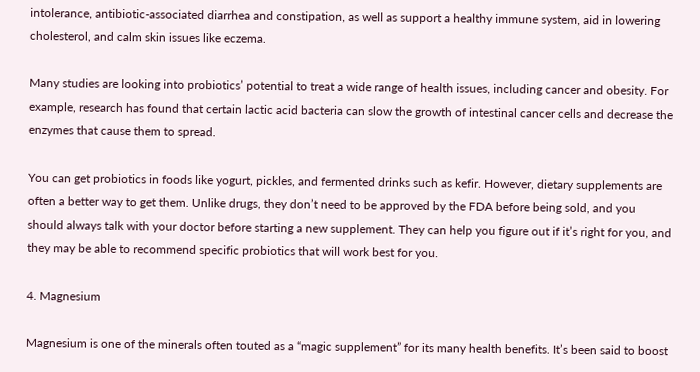intolerance, antibiotic-associated diarrhea and constipation, as well as support a healthy immune system, aid in lowering cholesterol, and calm skin issues like eczema.

Many studies are looking into probiotics’ potential to treat a wide range of health issues, including cancer and obesity. For example, research has found that certain lactic acid bacteria can slow the growth of intestinal cancer cells and decrease the enzymes that cause them to spread.

You can get probiotics in foods like yogurt, pickles, and fermented drinks such as kefir. However, dietary supplements are often a better way to get them. Unlike drugs, they don’t need to be approved by the FDA before being sold, and you should always talk with your doctor before starting a new supplement. They can help you figure out if it’s right for you, and they may be able to recommend specific probiotics that will work best for you.

4. Magnesium

Magnesium is one of the minerals often touted as a “magic supplement” for its many health benefits. It’s been said to boost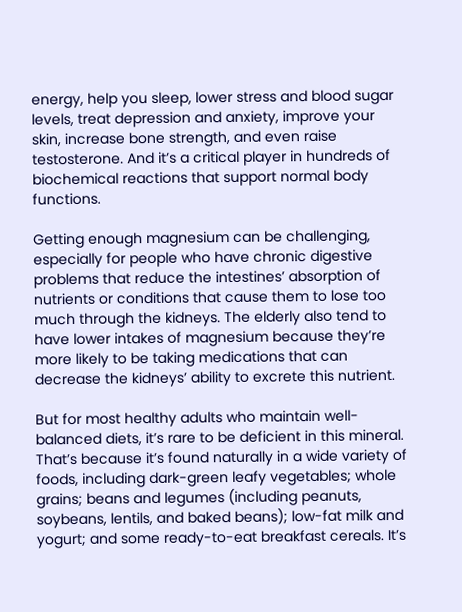energy, help you sleep, lower stress and blood sugar levels, treat depression and anxiety, improve your skin, increase bone strength, and even raise testosterone. And it’s a critical player in hundreds of biochemical reactions that support normal body functions.

Getting enough magnesium can be challenging, especially for people who have chronic digestive problems that reduce the intestines’ absorption of nutrients or conditions that cause them to lose too much through the kidneys. The elderly also tend to have lower intakes of magnesium because they’re more likely to be taking medications that can decrease the kidneys’ ability to excrete this nutrient.

But for most healthy adults who maintain well-balanced diets, it’s rare to be deficient in this mineral. That’s because it’s found naturally in a wide variety of foods, including dark-green leafy vegetables; whole grains; beans and legumes (including peanuts, soybeans, lentils, and baked beans); low-fat milk and yogurt; and some ready-to-eat breakfast cereals. It’s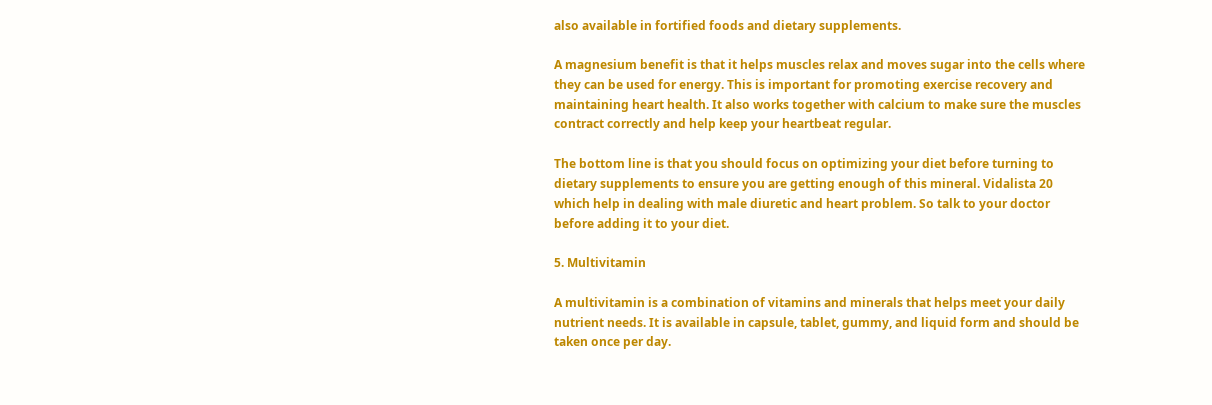also available in fortified foods and dietary supplements.

A magnesium benefit is that it helps muscles relax and moves sugar into the cells where they can be used for energy. This is important for promoting exercise recovery and maintaining heart health. It also works together with calcium to make sure the muscles contract correctly and help keep your heartbeat regular.

The bottom line is that you should focus on optimizing your diet before turning to dietary supplements to ensure you are getting enough of this mineral. Vidalista 20 which help in dealing with male diuretic and heart problem. So talk to your doctor before adding it to your diet.

5. Multivitamin

A multivitamin is a combination of vitamins and minerals that helps meet your daily nutrient needs. It is available in capsule, tablet, gummy, and liquid form and should be taken once per day.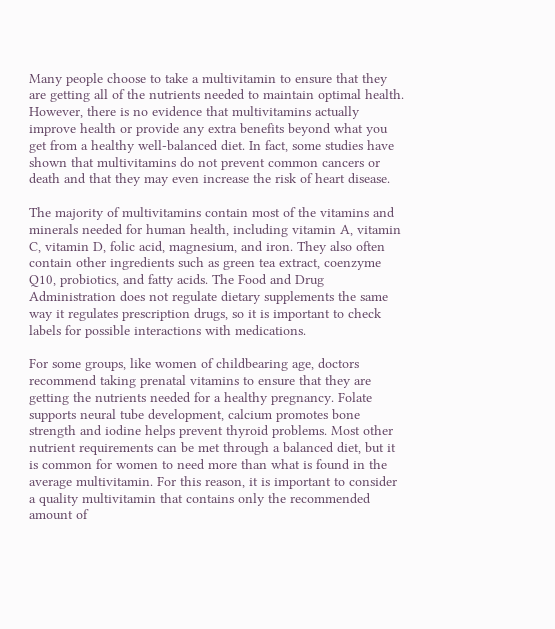Many people choose to take a multivitamin to ensure that they are getting all of the nutrients needed to maintain optimal health. However, there is no evidence that multivitamins actually improve health or provide any extra benefits beyond what you get from a healthy well-balanced diet. In fact, some studies have shown that multivitamins do not prevent common cancers or death and that they may even increase the risk of heart disease.

The majority of multivitamins contain most of the vitamins and minerals needed for human health, including vitamin A, vitamin C, vitamin D, folic acid, magnesium, and iron. They also often contain other ingredients such as green tea extract, coenzyme Q10, probiotics, and fatty acids. The Food and Drug Administration does not regulate dietary supplements the same way it regulates prescription drugs, so it is important to check labels for possible interactions with medications.

For some groups, like women of childbearing age, doctors recommend taking prenatal vitamins to ensure that they are getting the nutrients needed for a healthy pregnancy. Folate supports neural tube development, calcium promotes bone strength and iodine helps prevent thyroid problems. Most other nutrient requirements can be met through a balanced diet, but it is common for women to need more than what is found in the average multivitamin. For this reason, it is important to consider a quality multivitamin that contains only the recommended amount of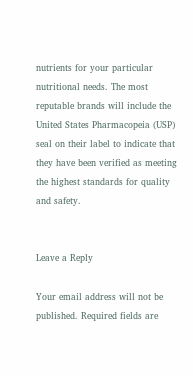nutrients for your particular nutritional needs. The most reputable brands will include the United States Pharmacopeia (USP) seal on their label to indicate that they have been verified as meeting the highest standards for quality and safety.


Leave a Reply

Your email address will not be published. Required fields are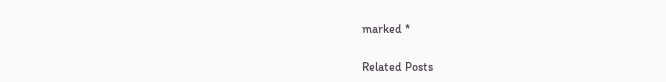marked *

Related Posts